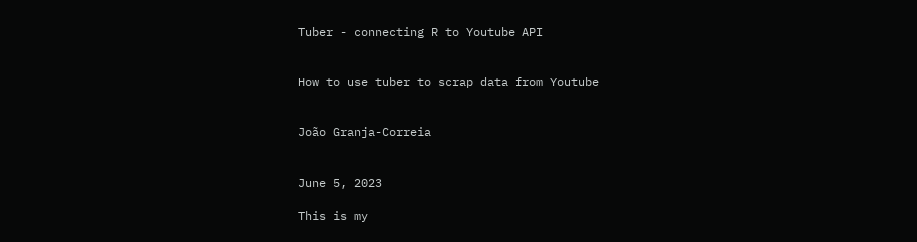Tuber - connecting R to Youtube API


How to use tuber to scrap data from Youtube


João Granja-Correia


June 5, 2023

This is my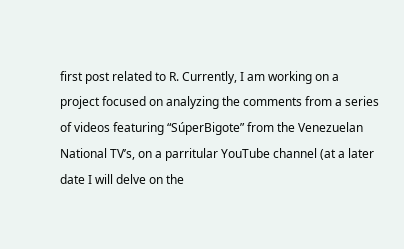first post related to R. Currently, I am working on a project focused on analyzing the comments from a series of videos featuring “SúperBigote” from the Venezuelan National TV’s, on a parritular YouTube channel (at a later date I will delve on the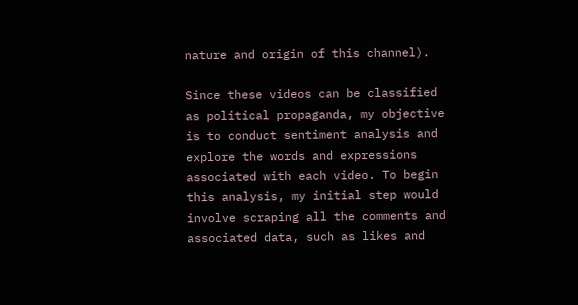nature and origin of this channel).

Since these videos can be classified as political propaganda, my objective is to conduct sentiment analysis and explore the words and expressions associated with each video. To begin this analysis, my initial step would involve scraping all the comments and associated data, such as likes and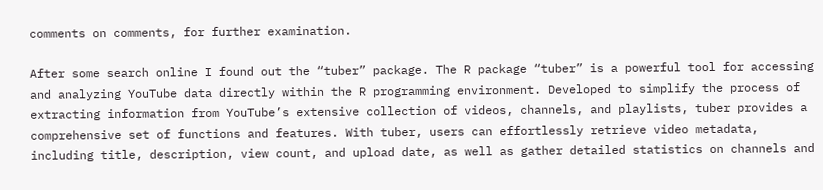comments on comments, for further examination.

After some search online I found out the “tuber” package. The R package “tuber” is a powerful tool for accessing and analyzing YouTube data directly within the R programming environment. Developed to simplify the process of extracting information from YouTube’s extensive collection of videos, channels, and playlists, tuber provides a comprehensive set of functions and features. With tuber, users can effortlessly retrieve video metadata, including title, description, view count, and upload date, as well as gather detailed statistics on channels and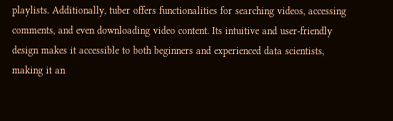playlists. Additionally, tuber offers functionalities for searching videos, accessing comments, and even downloading video content. Its intuitive and user-friendly design makes it accessible to both beginners and experienced data scientists, making it an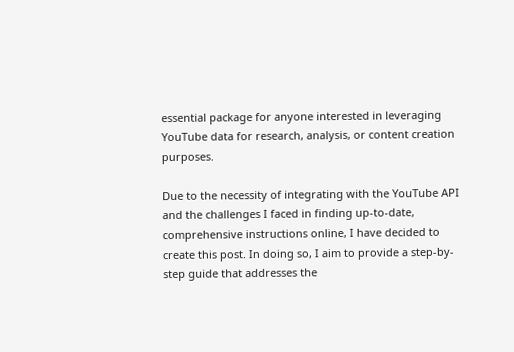essential package for anyone interested in leveraging YouTube data for research, analysis, or content creation purposes.

Due to the necessity of integrating with the YouTube API and the challenges I faced in finding up-to-date, comprehensive instructions online, I have decided to create this post. In doing so, I aim to provide a step-by-step guide that addresses the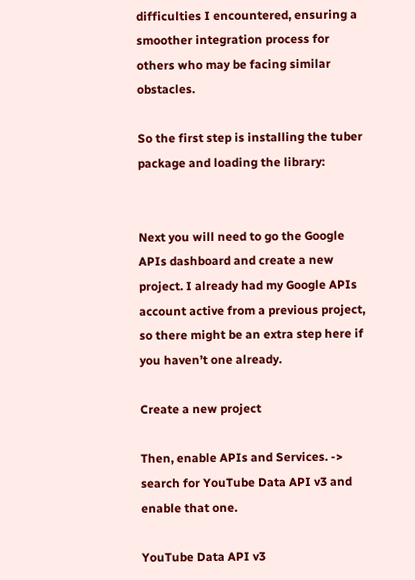difficulties I encountered, ensuring a smoother integration process for others who may be facing similar obstacles.

So the first step is installing the tuber package and loading the library:


Next you will need to go the Google APIs dashboard and create a new project. I already had my Google APIs account active from a previous project, so there might be an extra step here if you haven’t one already.

Create a new project

Then, enable APIs and Services. -> search for YouTube Data API v3 and enable that one.

YouTube Data API v3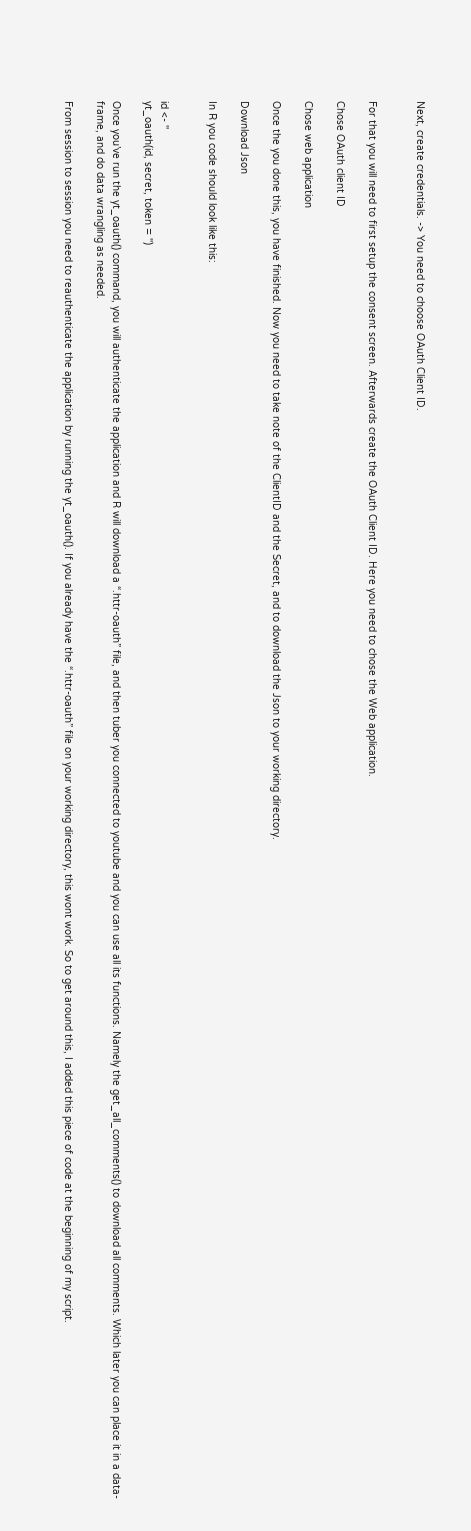Next, create credentials. -> You need to choose OAuth Client ID.


For that you will need to first setup the consent screen. Afterwards create the OAuth Client ID. Here you need to chose the Web application.

Chose OAuth client ID

Chose web application

Once the you done this, you have finished. Now you need to take note of the ClientID and the Secret, and to download the Json to your working directory.

Download Json

In R you code should look like this:


id <- ''
yt_oauth(id, secret, token = '')

Once you’ve run the yt_oauth() command, you will authenticate the application and R will download a “.httr-oauth” file, and then tuber you connected to youtube and you can use all its functions. Namely the get_all_comments() to download all comments. Which later you can place it in a data-frame, and do data wrangling as needed.

From session to session you need to reauthenticate the application by running the yt_oauth(). If you already have the “.httr-oauth” file on your working directory, this wont work. So to get around this, I added this piece of code at the beginning of my script.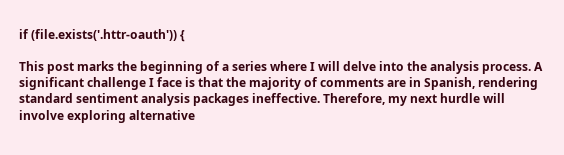if (file.exists('.httr-oauth')) {

This post marks the beginning of a series where I will delve into the analysis process. A significant challenge I face is that the majority of comments are in Spanish, rendering standard sentiment analysis packages ineffective. Therefore, my next hurdle will involve exploring alternative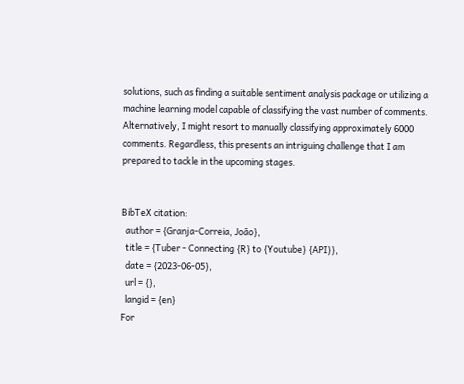solutions, such as finding a suitable sentiment analysis package or utilizing a machine learning model capable of classifying the vast number of comments. Alternatively, I might resort to manually classifying approximately 6000 comments. Regardless, this presents an intriguing challenge that I am prepared to tackle in the upcoming stages.


BibTeX citation:
  author = {Granja-Correia, João},
  title = {Tuber - Connecting {R} to {Youtube} {API}},
  date = {2023-06-05},
  url = {},
  langid = {en}
For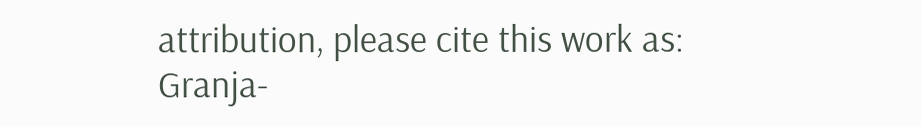attribution, please cite this work as:
Granja-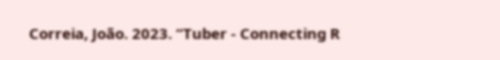Correia, João. 2023. “Tuber - Connecting R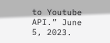to Youtube API.” June 5, 2023.